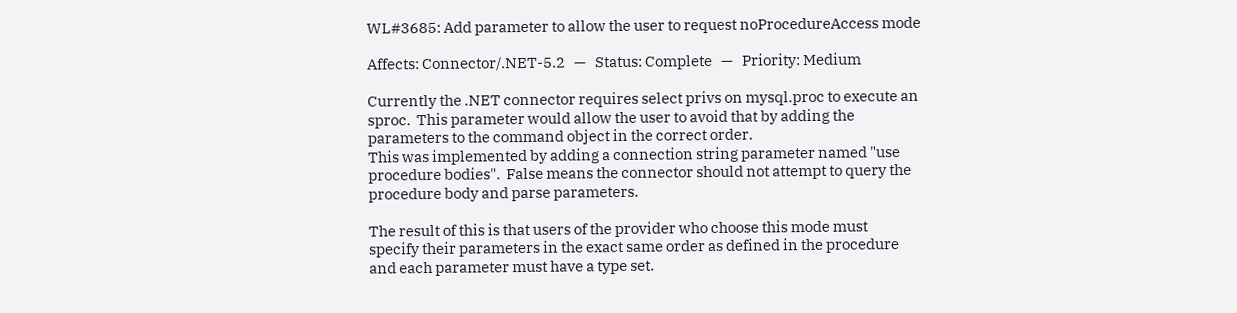WL#3685: Add parameter to allow the user to request noProcedureAccess mode

Affects: Connector/.NET-5.2   —   Status: Complete   —   Priority: Medium

Currently the .NET connector requires select privs on mysql.proc to execute an
sproc.  This parameter would allow the user to avoid that by adding the
parameters to the command object in the correct order.
This was implemented by adding a connection string parameter named "use
procedure bodies".  False means the connector should not attempt to query the
procedure body and parse parameters.

The result of this is that users of the provider who choose this mode must
specify their parameters in the exact same order as defined in the procedure
and each parameter must have a type set.